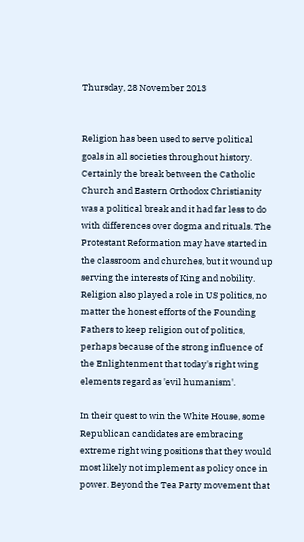Thursday, 28 November 2013


Religion has been used to serve political goals in all societies throughout history. Certainly the break between the Catholic Church and Eastern Orthodox Christianity was a political break and it had far less to do with differences over dogma and rituals. The Protestant Reformation may have started in the classroom and churches, but it wound up serving the interests of King and nobility. Religion also played a role in US politics, no matter the honest efforts of the Founding Fathers to keep religion out of politics, perhaps because of the strong influence of the Enlightenment that today's right wing elements regard as 'evil humanism'.

In their quest to win the White House, some Republican candidates are embracing extreme right wing positions that they would most likely not implement as policy once in power. Beyond the Tea Party movement that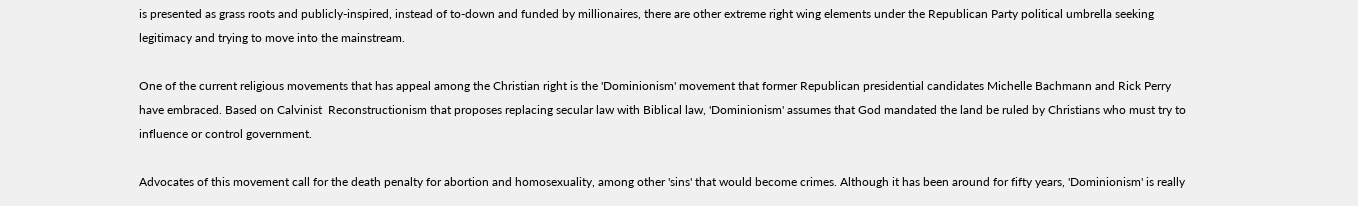is presented as grass roots and publicly-inspired, instead of to-down and funded by millionaires, there are other extreme right wing elements under the Republican Party political umbrella seeking legitimacy and trying to move into the mainstream.

One of the current religious movements that has appeal among the Christian right is the 'Dominionism' movement that former Republican presidential candidates Michelle Bachmann and Rick Perry have embraced. Based on Calvinist  Reconstructionism that proposes replacing secular law with Biblical law, 'Dominionism' assumes that God mandated the land be ruled by Christians who must try to influence or control government.

Advocates of this movement call for the death penalty for abortion and homosexuality, among other 'sins' that would become crimes. Although it has been around for fifty years, 'Dominionism' is really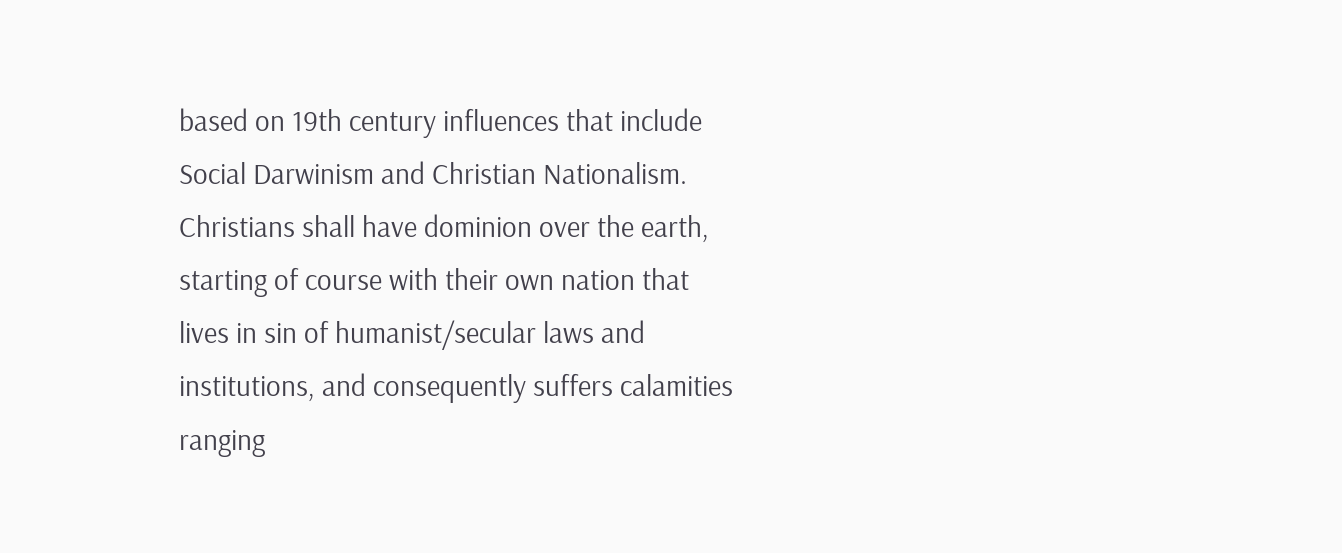based on 19th century influences that include Social Darwinism and Christian Nationalism. Christians shall have dominion over the earth, starting of course with their own nation that lives in sin of humanist/secular laws and institutions, and consequently suffers calamities ranging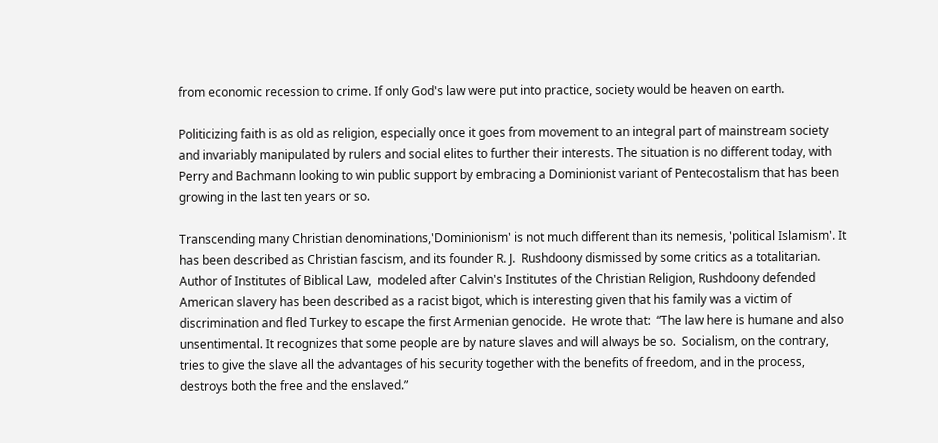from economic recession to crime. If only God's law were put into practice, society would be heaven on earth.

Politicizing faith is as old as religion, especially once it goes from movement to an integral part of mainstream society and invariably manipulated by rulers and social elites to further their interests. The situation is no different today, with Perry and Bachmann looking to win public support by embracing a Dominionist variant of Pentecostalism that has been growing in the last ten years or so.

Transcending many Christian denominations,'Dominionism' is not much different than its nemesis, 'political Islamism'. It has been described as Christian fascism, and its founder R. J.  Rushdoony dismissed by some critics as a totalitarian. Author of Institutes of Biblical Law,  modeled after Calvin's Institutes of the Christian Religion, Rushdoony defended American slavery has been described as a racist bigot, which is interesting given that his family was a victim of discrimination and fled Turkey to escape the first Armenian genocide.  He wrote that:  “The law here is humane and also unsentimental. It recognizes that some people are by nature slaves and will always be so.  Socialism, on the contrary, tries to give the slave all the advantages of his security together with the benefits of freedom, and in the process, destroys both the free and the enslaved.”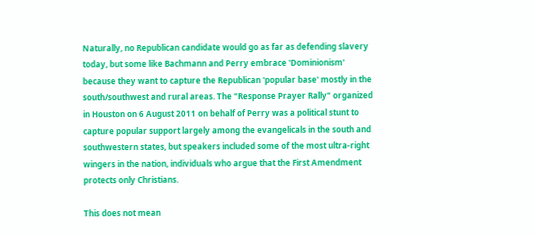Naturally, no Republican candidate would go as far as defending slavery today, but some like Bachmann and Perry embrace 'Dominionism' because they want to capture the Republican 'popular base' mostly in the south/southwest and rural areas. The "Response Prayer Rally" organized in Houston on 6 August 2011 on behalf of Perry was a political stunt to capture popular support largely among the evangelicals in the south and southwestern states, but speakers included some of the most ultra-right wingers in the nation, individuals who argue that the First Amendment protects only Christians.

This does not mean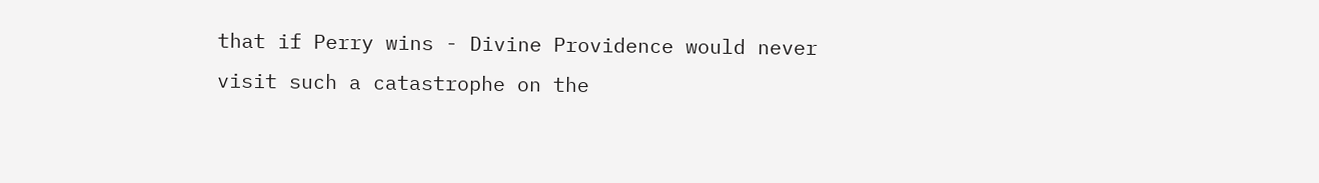that if Perry wins - Divine Providence would never visit such a catastrophe on the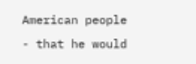American people - that he would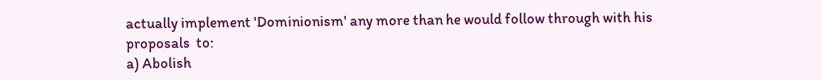actually implement 'Dominionism' any more than he would follow through with his proposals  to:
a) Abolish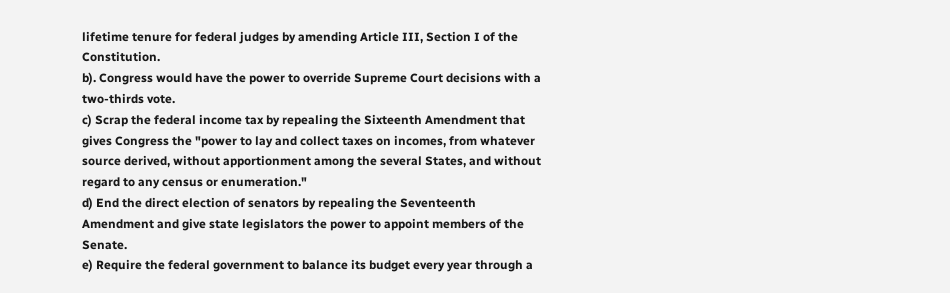lifetime tenure for federal judges by amending Article III, Section I of the Constitution.
b). Congress would have the power to override Supreme Court decisions with a two-thirds vote.
c) Scrap the federal income tax by repealing the Sixteenth Amendment that gives Congress the "power to lay and collect taxes on incomes, from whatever source derived, without apportionment among the several States, and without regard to any census or enumeration."
d) End the direct election of senators by repealing the Seventeenth Amendment and give state legislators the power to appoint members of the Senate.
e) Require the federal government to balance its budget every year through a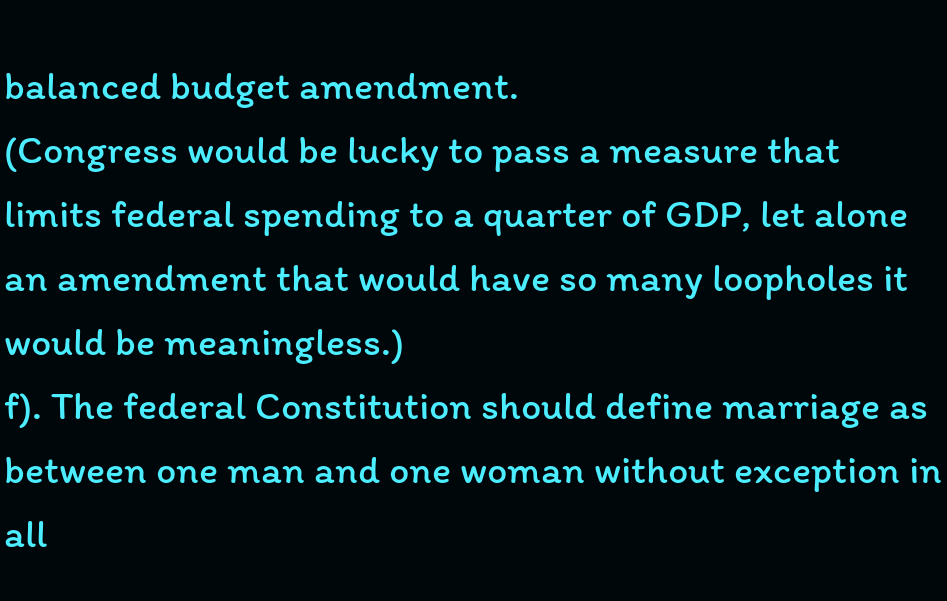balanced budget amendment.
(Congress would be lucky to pass a measure that limits federal spending to a quarter of GDP, let alone an amendment that would have so many loopholes it would be meaningless.)
f). The federal Constitution should define marriage as between one man and one woman without exception in all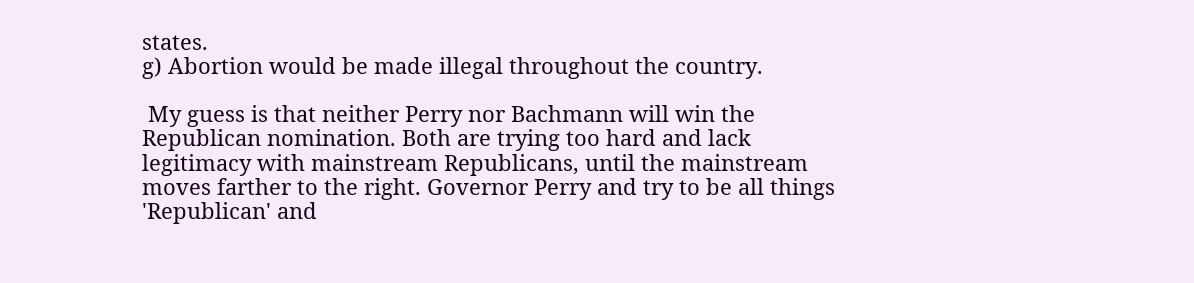states.
g) Abortion would be made illegal throughout the country.

 My guess is that neither Perry nor Bachmann will win the Republican nomination. Both are trying too hard and lack legitimacy with mainstream Republicans, until the mainstream moves farther to the right. Governor Perry and try to be all things 'Republican' and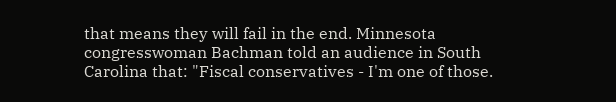that means they will fail in the end. Minnesota congresswoman Bachman told an audience in South Carolina that: "Fiscal conservatives - I'm one of those.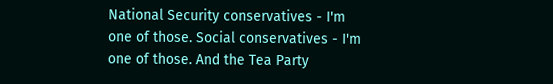National Security conservatives - I'm one of those. Social conservatives - I'm one of those. And the Tea Party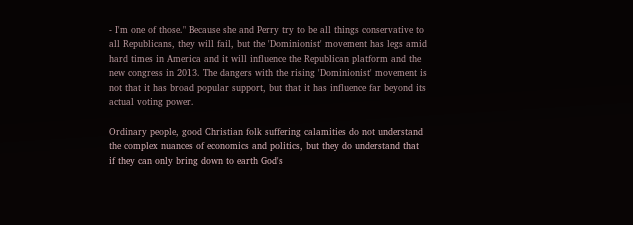- I'm one of those." Because she and Perry try to be all things conservative to all Republicans, they will fail, but the 'Dominionist' movement has legs amid hard times in America and it will influence the Republican platform and the new congress in 2013. The dangers with the rising 'Dominionist' movement is not that it has broad popular support, but that it has influence far beyond its actual voting power.

Ordinary people, good Christian folk suffering calamities do not understand the complex nuances of economics and politics, but they do understand that if they can only bring down to earth God's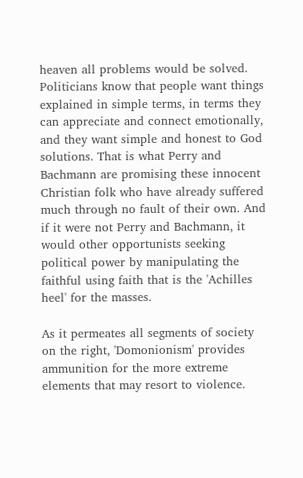heaven all problems would be solved. Politicians know that people want things explained in simple terms, in terms they can appreciate and connect emotionally, and they want simple and honest to God solutions. That is what Perry and Bachmann are promising these innocent Christian folk who have already suffered much through no fault of their own. And if it were not Perry and Bachmann, it would other opportunists seeking political power by manipulating the faithful using faith that is the 'Achilles heel' for the masses.

As it permeates all segments of society on the right, 'Domonionism' provides ammunition for the more extreme elements that may resort to violence.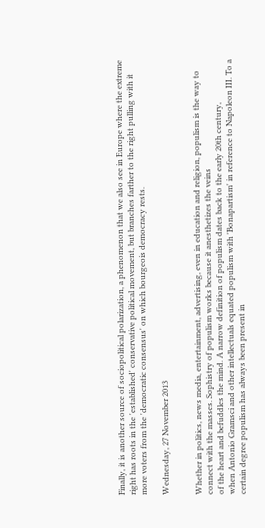Finally, it is another source of sociopolitical polarization, a phenomenon that we also see in Europe where the extreme right has roots in the 'established' conservative political movement, but branches farther to the right pulling with it more voters from the 'democratic consensus' on which bourgeois democracy rests.

Wednesday, 27 November 2013


Whether in politics, news media, entertainment, advertising, even in education and religion, populism is the way to connect with the masses. Sophistry of populism works because it anesthetizes the veins
of the heart and befuddles the mind. A narrow definition of populism dates back to the early 20th century,
when Antonio Gramsci and other intellectuals equated populism with 'Bonapartism' in reference to Napoleon III. To a certain degree populism has always been present in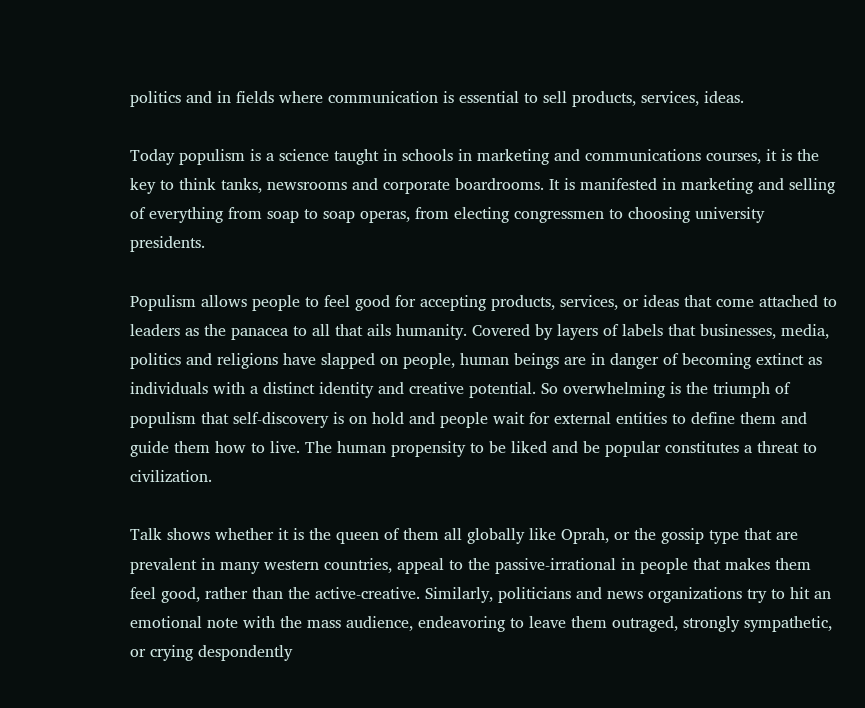politics and in fields where communication is essential to sell products, services, ideas.

Today populism is a science taught in schools in marketing and communications courses, it is the key to think tanks, newsrooms and corporate boardrooms. It is manifested in marketing and selling of everything from soap to soap operas, from electing congressmen to choosing university presidents.

Populism allows people to feel good for accepting products, services, or ideas that come attached to leaders as the panacea to all that ails humanity. Covered by layers of labels that businesses, media, politics and religions have slapped on people, human beings are in danger of becoming extinct as individuals with a distinct identity and creative potential. So overwhelming is the triumph of populism that self-discovery is on hold and people wait for external entities to define them and guide them how to live. The human propensity to be liked and be popular constitutes a threat to civilization.

Talk shows whether it is the queen of them all globally like Oprah, or the gossip type that are prevalent in many western countries, appeal to the passive-irrational in people that makes them feel good, rather than the active-creative. Similarly, politicians and news organizations try to hit an emotional note with the mass audience, endeavoring to leave them outraged, strongly sympathetic, or crying despondently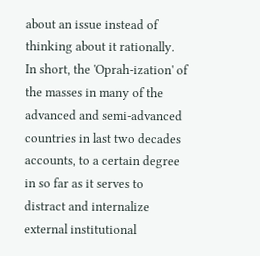about an issue instead of thinking about it rationally. In short, the 'Oprah-ization' of the masses in many of the advanced and semi-advanced countries in last two decades accounts, to a certain degree in so far as it serves to distract and internalize external institutional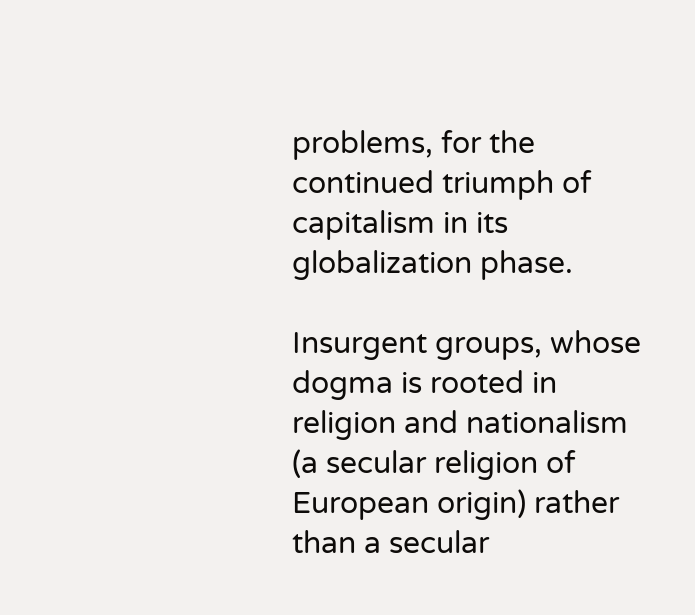problems, for the continued triumph of capitalism in its globalization phase.

Insurgent groups, whose dogma is rooted in religion and nationalism (a secular religion of European origin) rather than a secular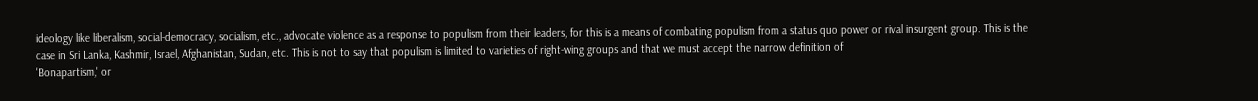ideology like liberalism, social-democracy, socialism, etc., advocate violence as a response to populism from their leaders, for this is a means of combating populism from a status quo power or rival insurgent group. This is the case in Sri Lanka, Kashmir, Israel, Afghanistan, Sudan, etc. This is not to say that populism is limited to varieties of right-wing groups and that we must accept the narrow definition of
'Bonapartism,' or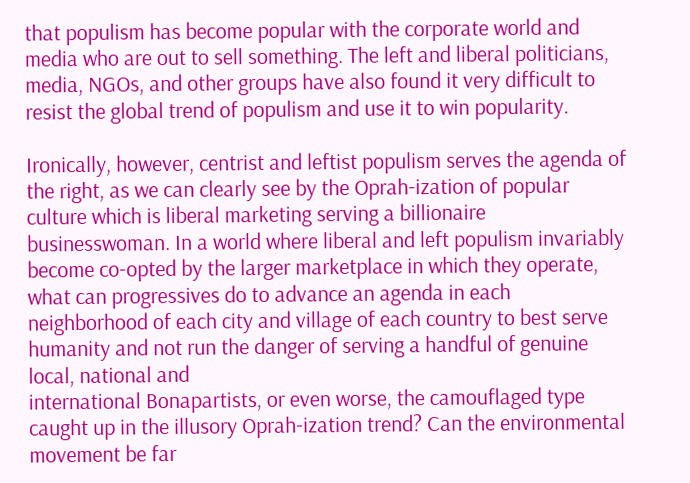that populism has become popular with the corporate world and media who are out to sell something. The left and liberal politicians, media, NGOs, and other groups have also found it very difficult to resist the global trend of populism and use it to win popularity.

Ironically, however, centrist and leftist populism serves the agenda of the right, as we can clearly see by the Oprah-ization of popular culture which is liberal marketing serving a billionaire businesswoman. In a world where liberal and left populism invariably become co-opted by the larger marketplace in which they operate, what can progressives do to advance an agenda in each neighborhood of each city and village of each country to best serve humanity and not run the danger of serving a handful of genuine local, national and
international Bonapartists, or even worse, the camouflaged type caught up in the illusory Oprah-ization trend? Can the environmental movement be far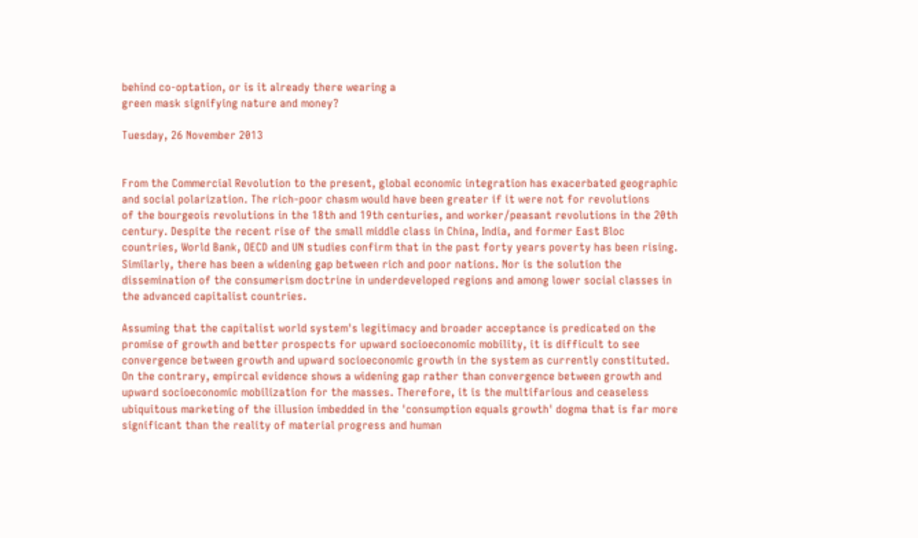behind co-optation, or is it already there wearing a
green mask signifying nature and money?

Tuesday, 26 November 2013


From the Commercial Revolution to the present, global economic integration has exacerbated geographic and social polarization. The rich-poor chasm would have been greater if it were not for revolutions
of the bourgeois revolutions in the 18th and 19th centuries, and worker/peasant revolutions in the 20th century. Despite the recent rise of the small middle class in China, India, and former East Bloc countries, World Bank, OECD and UN studies confirm that in the past forty years poverty has been rising. Similarly, there has been a widening gap between rich and poor nations. Nor is the solution the dissemination of the consumerism doctrine in underdeveloped regions and among lower social classes in the advanced capitalist countries.

Assuming that the capitalist world system's legitimacy and broader acceptance is predicated on the promise of growth and better prospects for upward socioeconomic mobility, it is difficult to see convergence between growth and upward socioeconomic growth in the system as currently constituted. On the contrary, empircal evidence shows a widening gap rather than convergence between growth and upward socioeconomic mobilization for the masses. Therefore, it is the multifarious and ceaseless ubiquitous marketing of the illusion imbedded in the 'consumption equals growth' dogma that is far more significant than the reality of material progress and human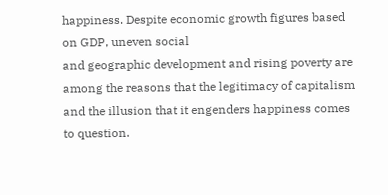happiness. Despite economic growth figures based on GDP, uneven social
and geographic development and rising poverty are among the reasons that the legitimacy of capitalism and the illusion that it engenders happiness comes to question.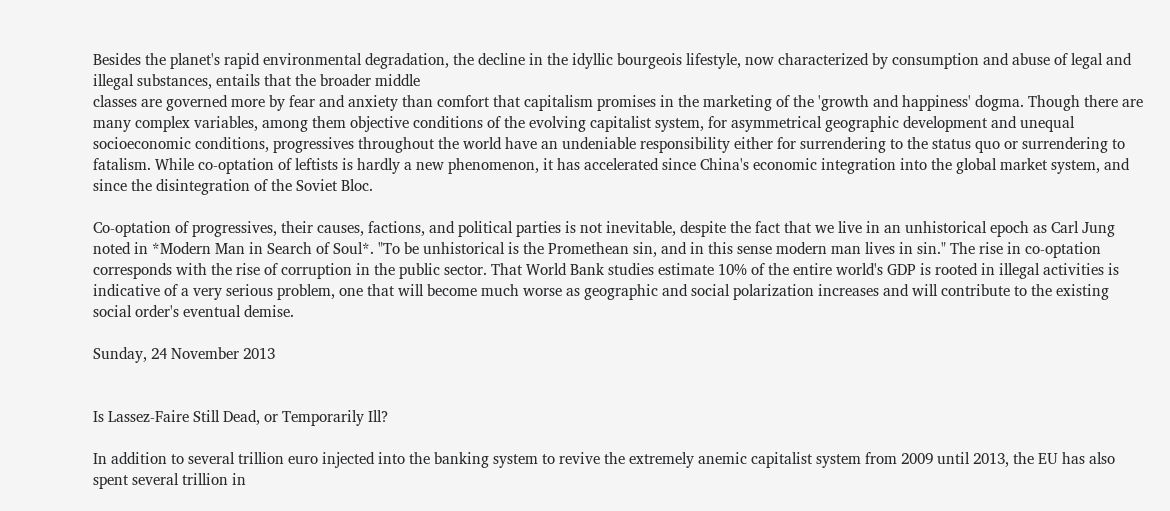Besides the planet's rapid environmental degradation, the decline in the idyllic bourgeois lifestyle, now characterized by consumption and abuse of legal and illegal substances, entails that the broader middle
classes are governed more by fear and anxiety than comfort that capitalism promises in the marketing of the 'growth and happiness' dogma. Though there are many complex variables, among them objective conditions of the evolving capitalist system, for asymmetrical geographic development and unequal socioeconomic conditions, progressives throughout the world have an undeniable responsibility either for surrendering to the status quo or surrendering to fatalism. While co-optation of leftists is hardly a new phenomenon, it has accelerated since China's economic integration into the global market system, and since the disintegration of the Soviet Bloc.

Co-optation of progressives, their causes, factions, and political parties is not inevitable, despite the fact that we live in an unhistorical epoch as Carl Jung noted in *Modern Man in Search of Soul*. "To be unhistorical is the Promethean sin, and in this sense modern man lives in sin." The rise in co-optation corresponds with the rise of corruption in the public sector. That World Bank studies estimate 10% of the entire world's GDP is rooted in illegal activities is indicative of a very serious problem, one that will become much worse as geographic and social polarization increases and will contribute to the existing social order's eventual demise.

Sunday, 24 November 2013


Is Lassez-Faire Still Dead, or Temporarily Ill?

In addition to several trillion euro injected into the banking system to revive the extremely anemic capitalist system from 2009 until 2013, the EU has also spent several trillion in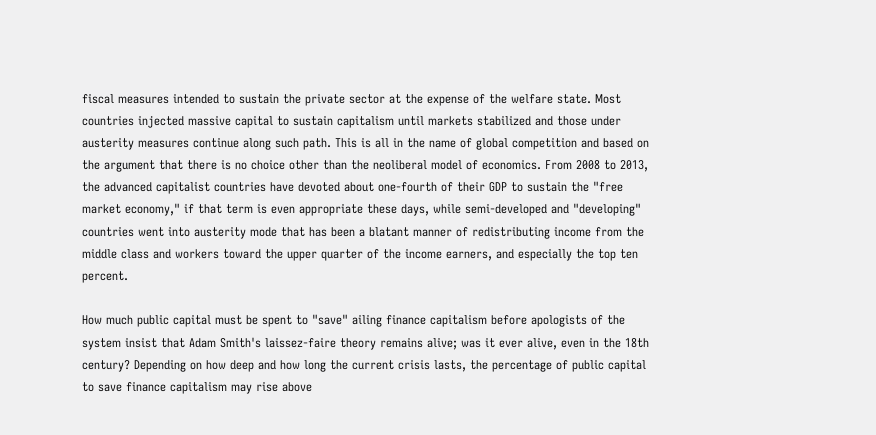fiscal measures intended to sustain the private sector at the expense of the welfare state. Most countries injected massive capital to sustain capitalism until markets stabilized and those under austerity measures continue along such path. This is all in the name of global competition and based on the argument that there is no choice other than the neoliberal model of economics. From 2008 to 2013, the advanced capitalist countries have devoted about one-fourth of their GDP to sustain the "free market economy," if that term is even appropriate these days, while semi-developed and "developing" countries went into austerity mode that has been a blatant manner of redistributing income from the middle class and workers toward the upper quarter of the income earners, and especially the top ten percent.

How much public capital must be spent to "save" ailing finance capitalism before apologists of the system insist that Adam Smith's laissez-faire theory remains alive; was it ever alive, even in the 18th century? Depending on how deep and how long the current crisis lasts, the percentage of public capital to save finance capitalism may rise above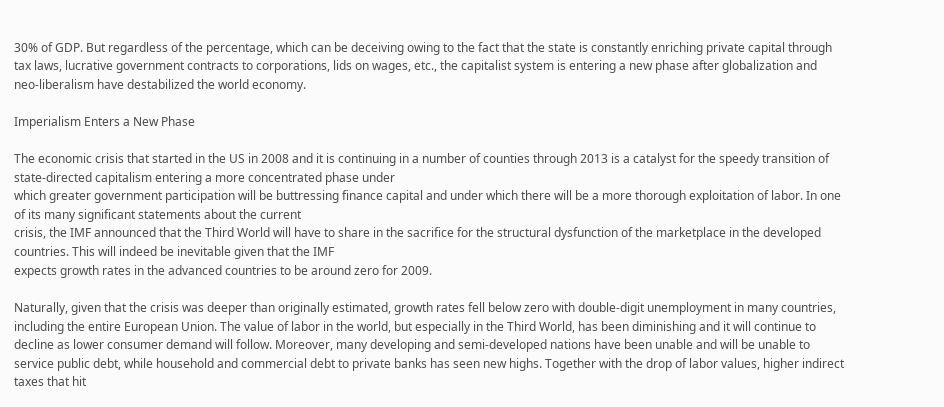30% of GDP. But regardless of the percentage, which can be deceiving owing to the fact that the state is constantly enriching private capital through tax laws, lucrative government contracts to corporations, lids on wages, etc., the capitalist system is entering a new phase after globalization and neo-liberalism have destabilized the world economy.

Imperialism Enters a New Phase

The economic crisis that started in the US in 2008 and it is continuing in a number of counties through 2013 is a catalyst for the speedy transition of state-directed capitalism entering a more concentrated phase under
which greater government participation will be buttressing finance capital and under which there will be a more thorough exploitation of labor. In one of its many significant statements about the current
crisis, the IMF announced that the Third World will have to share in the sacrifice for the structural dysfunction of the marketplace in the developed countries. This will indeed be inevitable given that the IMF
expects growth rates in the advanced countries to be around zero for 2009.

Naturally, given that the crisis was deeper than originally estimated, growth rates fell below zero with double-digit unemployment in many countries, including the entire European Union. The value of labor in the world, but especially in the Third World, has been diminishing and it will continue to  decline as lower consumer demand will follow. Moreover, many developing and semi-developed nations have been unable and will be unable to service public debt, while household and commercial debt to private banks has seen new highs. Together with the drop of labor values, higher indirect taxes that hit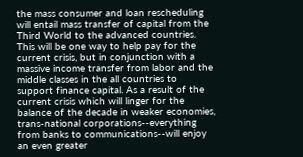the mass consumer and loan rescheduling will entail mass transfer of capital from the Third World to the advanced countries. This will be one way to help pay for the current crisis, but in conjunction with a massive income transfer from labor and the middle classes in the all countries to support finance capital. As a result of the current crisis which will linger for the balance of the decade in weaker economies, trans-national corporations--everything from banks to communications--will enjoy an even greater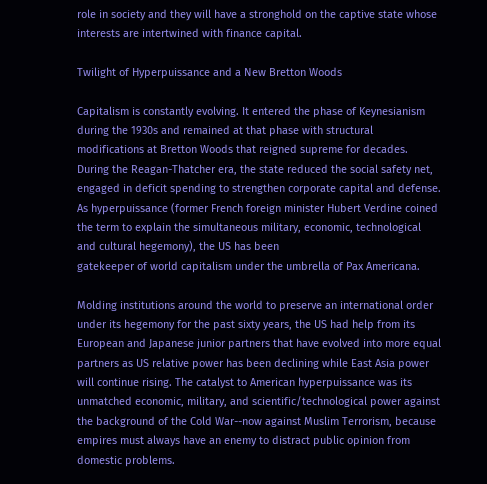role in society and they will have a stronghold on the captive state whose interests are intertwined with finance capital.

Twilight of Hyperpuissance and a New Bretton Woods

Capitalism is constantly evolving. It entered the phase of Keynesianism during the 1930s and remained at that phase with structural modifications at Bretton Woods that reigned supreme for decades. During the Reagan-Thatcher era, the state reduced the social safety net, engaged in deficit spending to strengthen corporate capital and defense. As hyperpuissance (former French foreign minister Hubert Verdine coined the term to explain the simultaneous military, economic, technological and cultural hegemony), the US has been
gatekeeper of world capitalism under the umbrella of Pax Americana.

Molding institutions around the world to preserve an international order under its hegemony for the past sixty years, the US had help from its European and Japanese junior partners that have evolved into more equal partners as US relative power has been declining while East Asia power will continue rising. The catalyst to American hyperpuissance was its unmatched economic, military, and scientific/technological power against the background of the Cold War--now against Muslim Terrorism, because empires must always have an enemy to distract public opinion from domestic problems.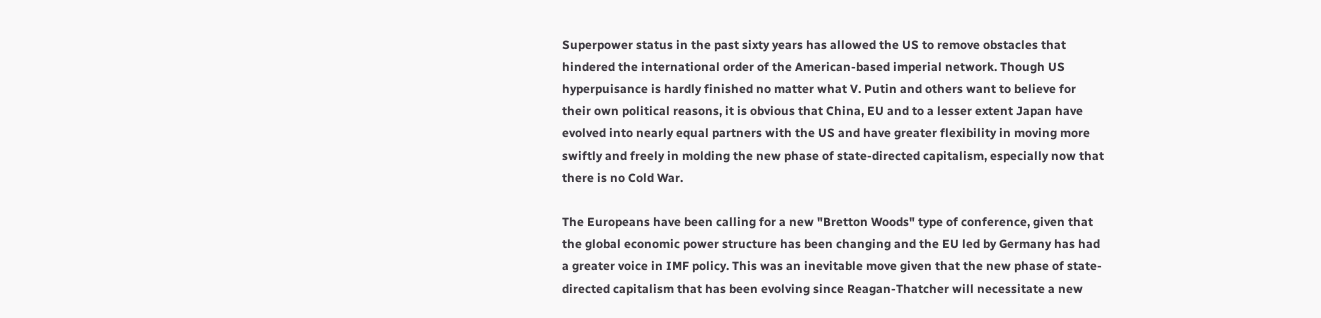Superpower status in the past sixty years has allowed the US to remove obstacles that hindered the international order of the American-based imperial network. Though US hyperpuisance is hardly finished no matter what V. Putin and others want to believe for their own political reasons, it is obvious that China, EU and to a lesser extent Japan have evolved into nearly equal partners with the US and have greater flexibility in moving more swiftly and freely in molding the new phase of state-directed capitalism, especially now that there is no Cold War.

The Europeans have been calling for a new "Bretton Woods" type of conference, given that the global economic power structure has been changing and the EU led by Germany has had a greater voice in IMF policy. This was an inevitable move given that the new phase of state-directed capitalism that has been evolving since Reagan-Thatcher will necessitate a new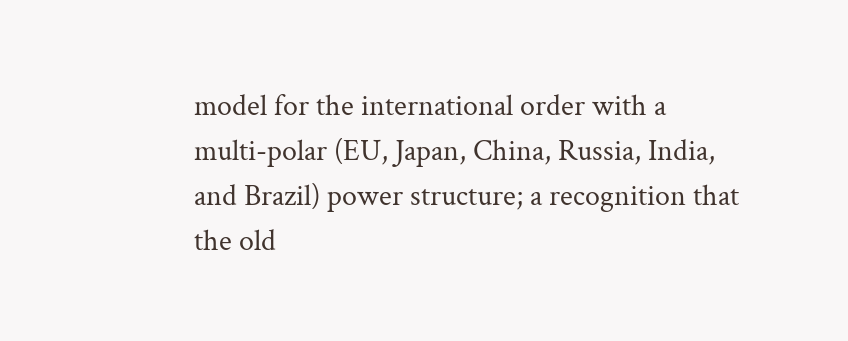model for the international order with a
multi-polar (EU, Japan, China, Russia, India, and Brazil) power structure; a recognition that the old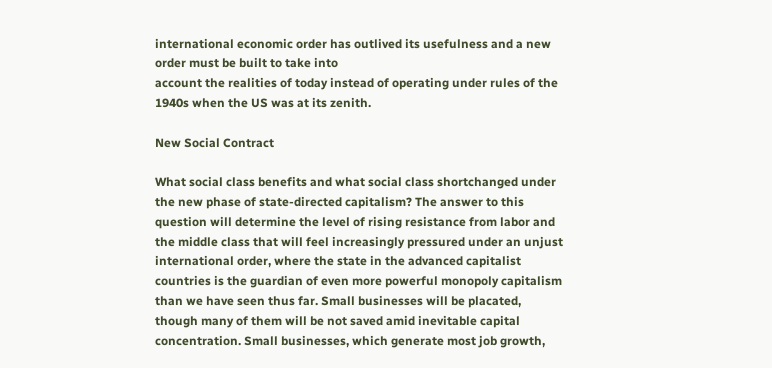international economic order has outlived its usefulness and a new order must be built to take into
account the realities of today instead of operating under rules of the 1940s when the US was at its zenith.

New Social Contract

What social class benefits and what social class shortchanged under the new phase of state-directed capitalism? The answer to this question will determine the level of rising resistance from labor and the middle class that will feel increasingly pressured under an unjust international order, where the state in the advanced capitalist countries is the guardian of even more powerful monopoly capitalism than we have seen thus far. Small businesses will be placated, though many of them will be not saved amid inevitable capital concentration. Small businesses, which generate most job growth,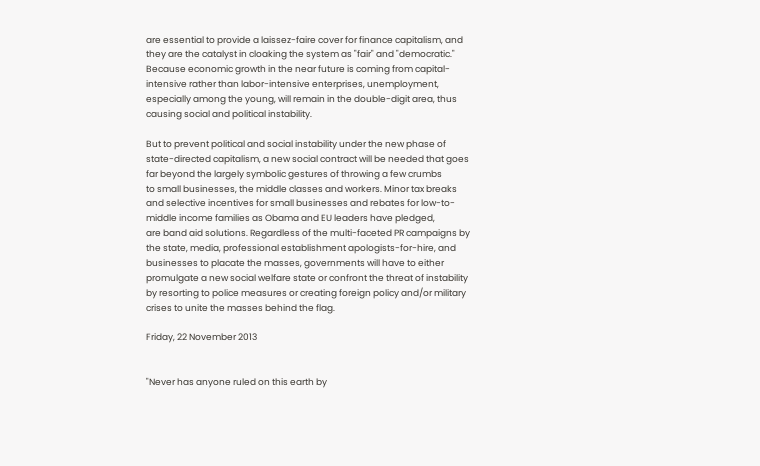are essential to provide a laissez-faire cover for finance capitalism, and they are the catalyst in cloaking the system as "fair" and "democratic." Because economic growth in the near future is coming from capital-intensive rather than labor-intensive enterprises, unemployment, especially among the young, will remain in the double-digit area, thus causing social and political instability.

But to prevent political and social instability under the new phase of state-directed capitalism, a new social contract will be needed that goes far beyond the largely symbolic gestures of throwing a few crumbs
to small businesses, the middle classes and workers. Minor tax breaks and selective incentives for small businesses and rebates for low-to-middle income families as Obama and EU leaders have pledged,
are band aid solutions. Regardless of the multi-faceted PR campaigns by the state, media, professional establishment apologists-for-hire, and businesses to placate the masses, governments will have to either
promulgate a new social welfare state or confront the threat of instability by resorting to police measures or creating foreign policy and/or military crises to unite the masses behind the flag.

Friday, 22 November 2013


"Never has anyone ruled on this earth by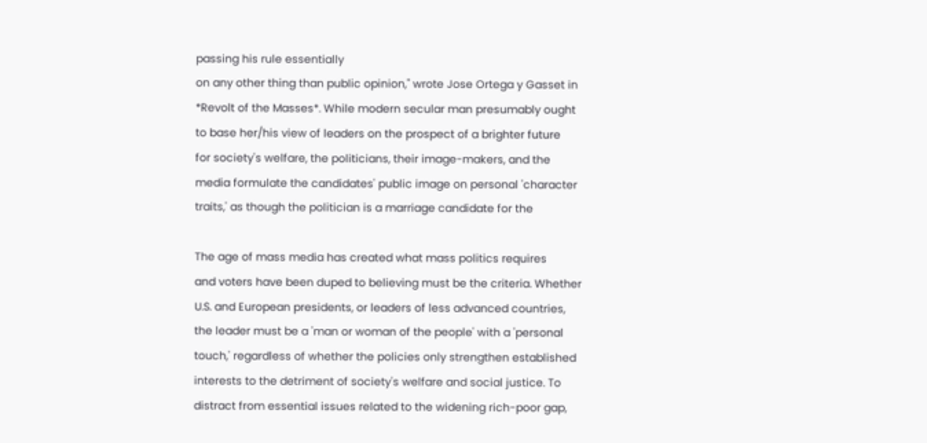passing his rule essentially
on any other thing than public opinion," wrote Jose Ortega y Gasset in
*Revolt of the Masses*. While modern secular man presumably ought
to base her/his view of leaders on the prospect of a brighter future
for society's welfare, the politicians, their image-makers, and the
media formulate the candidates' public image on personal 'character
traits,' as though the politician is a marriage candidate for the

The age of mass media has created what mass politics requires
and voters have been duped to believing must be the criteria. Whether
U.S. and European presidents, or leaders of less advanced countries,
the leader must be a 'man or woman of the people' with a 'personal
touch,' regardless of whether the policies only strengthen established
interests to the detriment of society's welfare and social justice. To
distract from essential issues related to the widening rich-poor gap,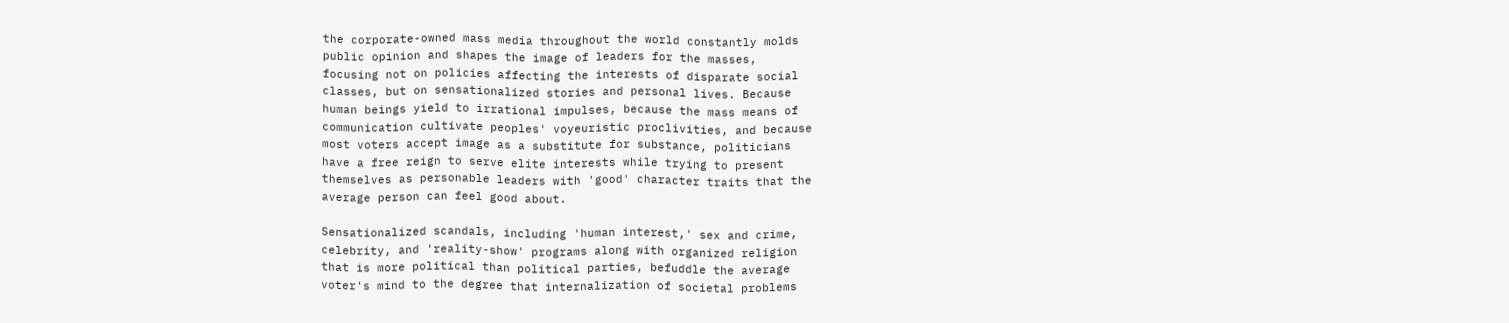the corporate-owned mass media throughout the world constantly molds
public opinion and shapes the image of leaders for the masses,
focusing not on policies affecting the interests of disparate social
classes, but on sensationalized stories and personal lives. Because
human beings yield to irrational impulses, because the mass means of
communication cultivate peoples' voyeuristic proclivities, and because
most voters accept image as a substitute for substance, politicians
have a free reign to serve elite interests while trying to present
themselves as personable leaders with 'good' character traits that the
average person can feel good about.

Sensationalized scandals, including 'human interest,' sex and crime,
celebrity, and 'reality-show' programs along with organized religion
that is more political than political parties, befuddle the average
voter's mind to the degree that internalization of societal problems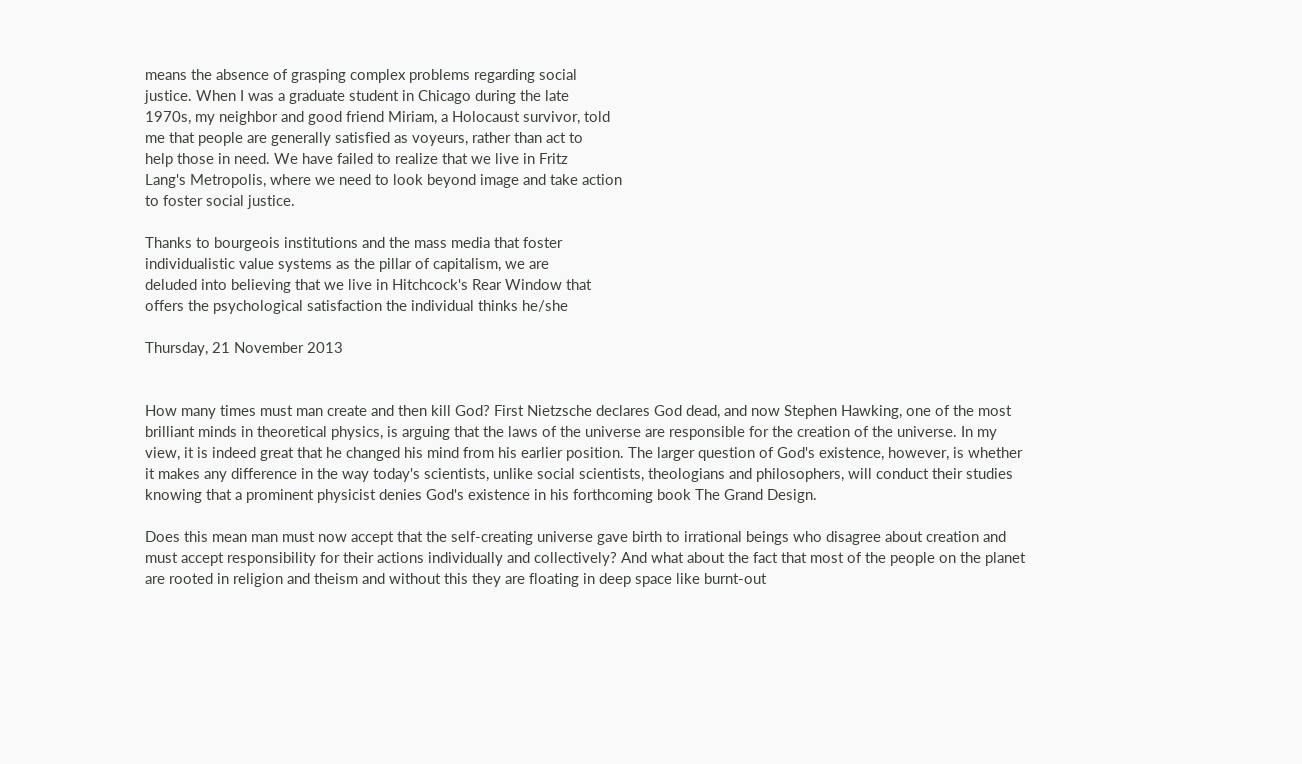means the absence of grasping complex problems regarding social
justice. When I was a graduate student in Chicago during the late
1970s, my neighbor and good friend Miriam, a Holocaust survivor, told
me that people are generally satisfied as voyeurs, rather than act to
help those in need. We have failed to realize that we live in Fritz
Lang's Metropolis, where we need to look beyond image and take action
to foster social justice.

Thanks to bourgeois institutions and the mass media that foster
individualistic value systems as the pillar of capitalism, we are
deluded into believing that we live in Hitchcock's Rear Window that
offers the psychological satisfaction the individual thinks he/she

Thursday, 21 November 2013


How many times must man create and then kill God? First Nietzsche declares God dead, and now Stephen Hawking, one of the most brilliant minds in theoretical physics, is arguing that the laws of the universe are responsible for the creation of the universe. In my view, it is indeed great that he changed his mind from his earlier position. The larger question of God's existence, however, is whether it makes any difference in the way today's scientists, unlike social scientists, theologians and philosophers, will conduct their studies knowing that a prominent physicist denies God's existence in his forthcoming book The Grand Design.

Does this mean man must now accept that the self-creating universe gave birth to irrational beings who disagree about creation and must accept responsibility for their actions individually and collectively? And what about the fact that most of the people on the planet are rooted in religion and theism and without this they are floating in deep space like burnt-out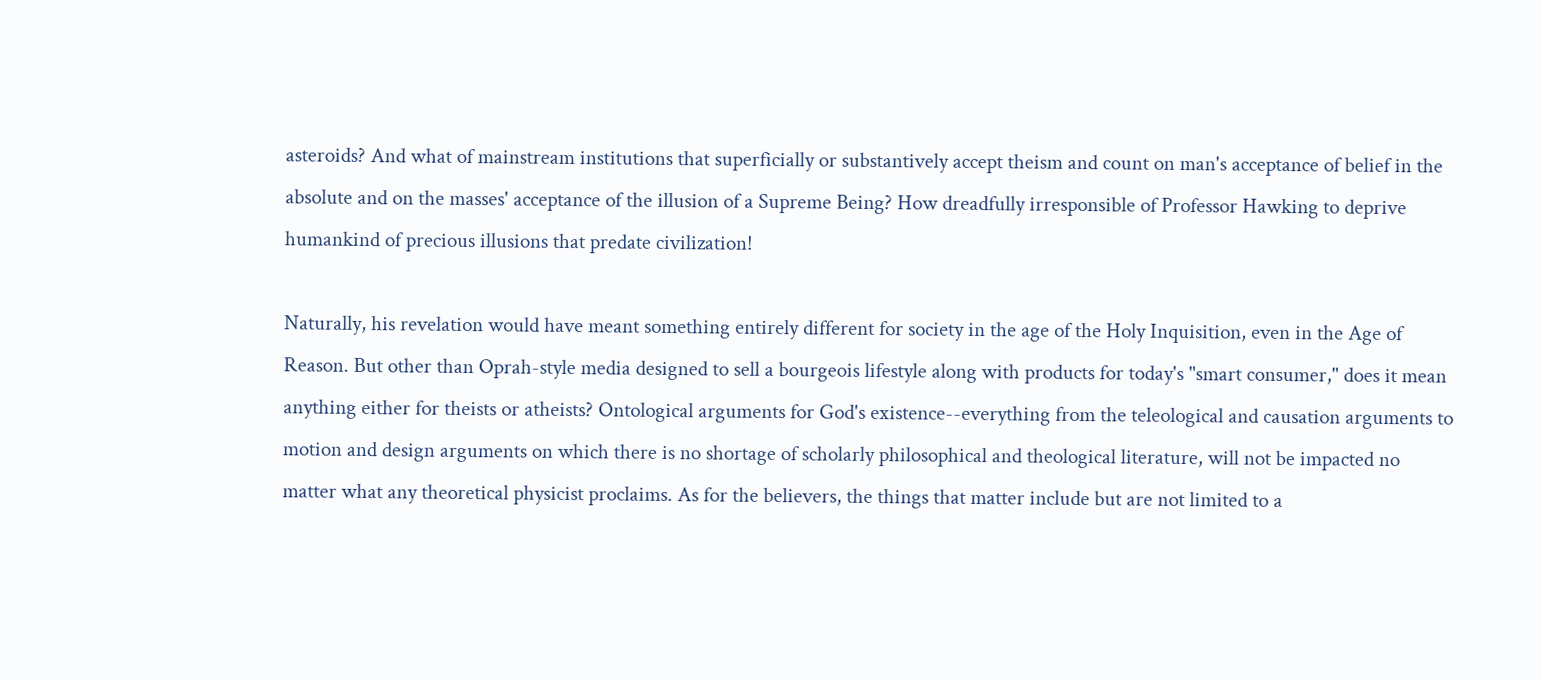asteroids? And what of mainstream institutions that superficially or substantively accept theism and count on man's acceptance of belief in the absolute and on the masses' acceptance of the illusion of a Supreme Being? How dreadfully irresponsible of Professor Hawking to deprive humankind of precious illusions that predate civilization!

Naturally, his revelation would have meant something entirely different for society in the age of the Holy Inquisition, even in the Age of Reason. But other than Oprah-style media designed to sell a bourgeois lifestyle along with products for today's "smart consumer," does it mean anything either for theists or atheists? Ontological arguments for God's existence--everything from the teleological and causation arguments to motion and design arguments on which there is no shortage of scholarly philosophical and theological literature, will not be impacted no matter what any theoretical physicist proclaims. As for the believers, the things that matter include but are not limited to a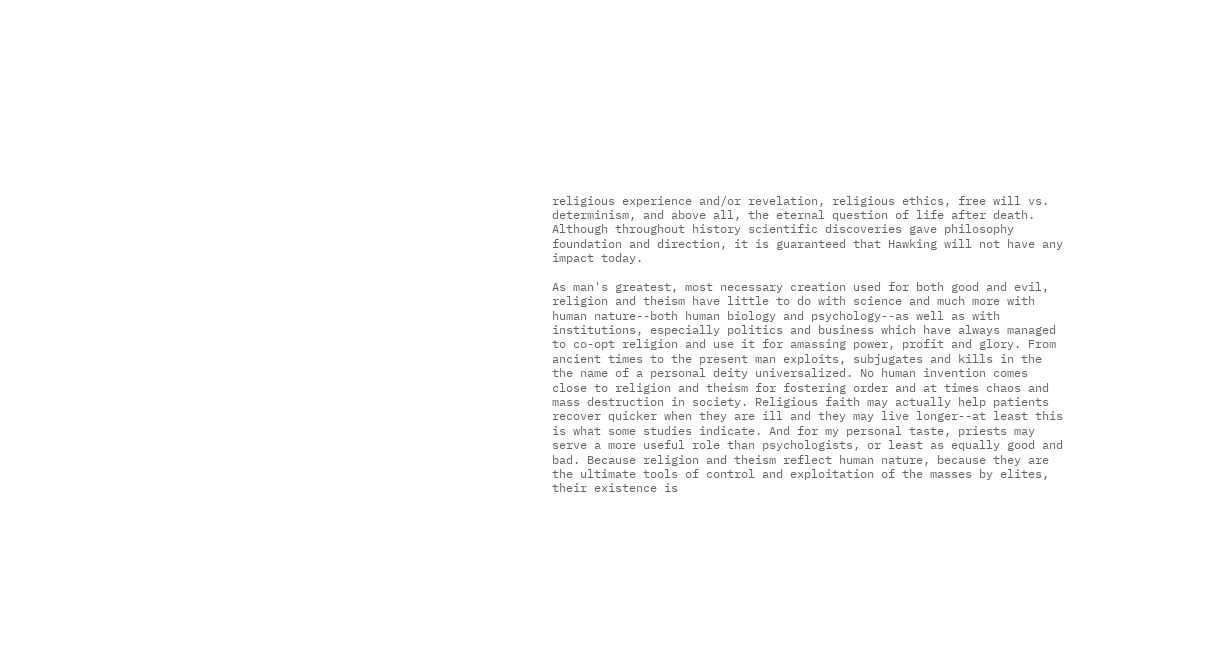religious experience and/or revelation, religious ethics, free will vs. determinism, and above all, the eternal question of life after death. Although throughout history scientific discoveries gave philosophy foundation and direction, it is guaranteed that Hawking will not have any impact today.

As man's greatest, most necessary creation used for both good and evil, religion and theism have little to do with science and much more with human nature--both human biology and psychology--as well as with institutions, especially politics and business which have always managed to co-opt religion and use it for amassing power, profit and glory. From ancient times to the present man exploits, subjugates and kills in the the name of a personal deity universalized. No human invention comes close to religion and theism for fostering order and at times chaos and mass destruction in society. Religious faith may actually help patients recover quicker when they are ill and they may live longer--at least this is what some studies indicate. And for my personal taste, priests may serve a more useful role than psychologists, or least as equally good and bad. Because religion and theism reflect human nature, because they are the ultimate tools of control and exploitation of the masses by elites, their existence is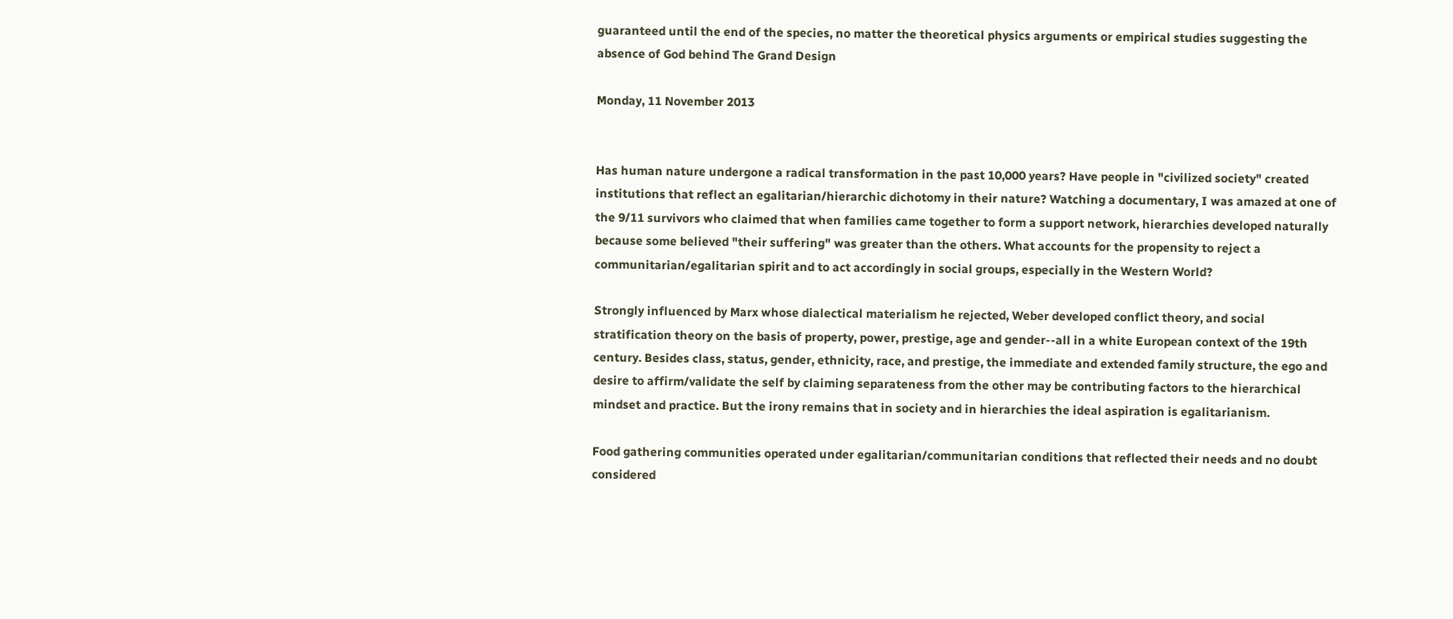guaranteed until the end of the species, no matter the theoretical physics arguments or empirical studies suggesting the absence of God behind The Grand Design

Monday, 11 November 2013


Has human nature undergone a radical transformation in the past 10,000 years? Have people in "civilized society" created institutions that reflect an egalitarian/hierarchic dichotomy in their nature? Watching a documentary, I was amazed at one of the 9/11 survivors who claimed that when families came together to form a support network, hierarchies developed naturally because some believed "their suffering" was greater than the others. What accounts for the propensity to reject a communitarian/egalitarian spirit and to act accordingly in social groups, especially in the Western World?

Strongly influenced by Marx whose dialectical materialism he rejected, Weber developed conflict theory, and social stratification theory on the basis of property, power, prestige, age and gender--all in a white European context of the 19th century. Besides class, status, gender, ethnicity, race, and prestige, the immediate and extended family structure, the ego and desire to affirm/validate the self by claiming separateness from the other may be contributing factors to the hierarchical mindset and practice. But the irony remains that in society and in hierarchies the ideal aspiration is egalitarianism.

Food gathering communities operated under egalitarian/communitarian conditions that reflected their needs and no doubt considered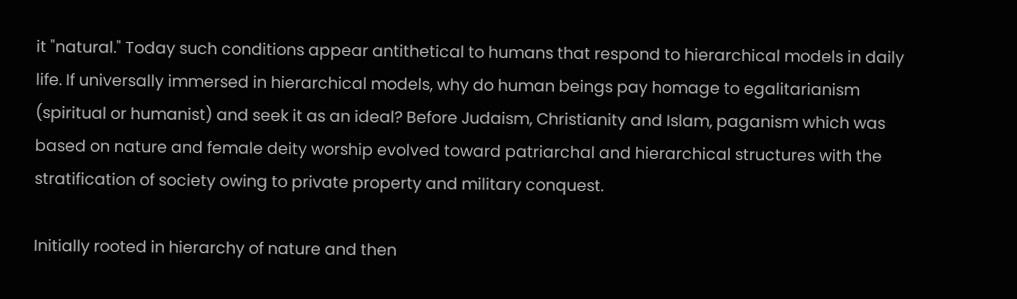it "natural." Today such conditions appear antithetical to humans that respond to hierarchical models in daily life. If universally immersed in hierarchical models, why do human beings pay homage to egalitarianism (spiritual or humanist) and seek it as an ideal? Before Judaism, Christianity and Islam, paganism which was based on nature and female deity worship evolved toward patriarchal and hierarchical structures with the stratification of society owing to private property and military conquest.

Initially rooted in hierarchy of nature and then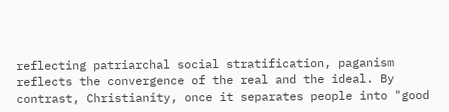reflecting patriarchal social stratification, paganism reflects the convergence of the real and the ideal. By contrast, Christianity, once it separates people into "good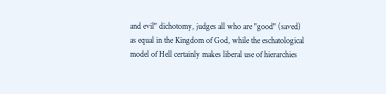and evil" dichotomy, judges all who are "good" (saved) as equal in the Kingdom of God, while the eschatological model of Hell certainly makes liberal use of hierarchies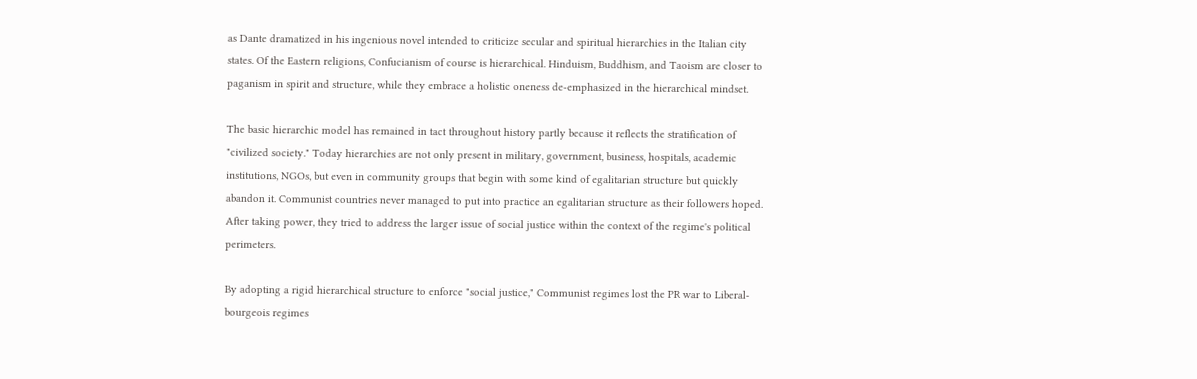as Dante dramatized in his ingenious novel intended to criticize secular and spiritual hierarchies in the Italian city states. Of the Eastern religions, Confucianism of course is hierarchical. Hinduism, Buddhism, and Taoism are closer to paganism in spirit and structure, while they embrace a holistic oneness de-emphasized in the hierarchical mindset.

The basic hierarchic model has remained in tact throughout history partly because it reflects the stratification of "civilized society." Today hierarchies are not only present in military, government, business, hospitals, academic institutions, NGOs, but even in community groups that begin with some kind of egalitarian structure but quickly abandon it. Communist countries never managed to put into practice an egalitarian structure as their followers hoped. After taking power, they tried to address the larger issue of social justice within the context of the regime's political perimeters.

By adopting a rigid hierarchical structure to enforce "social justice," Communist regimes lost the PR war to Liberal-bourgeois regimes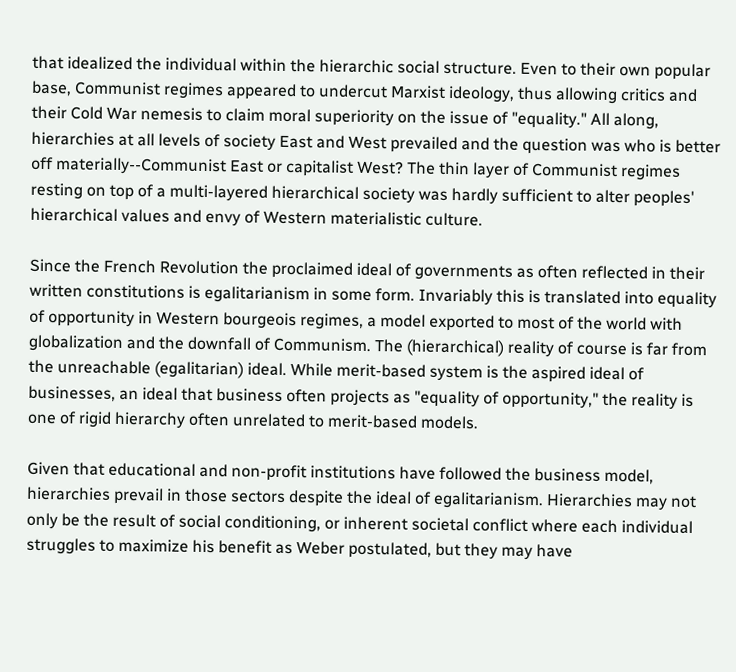that idealized the individual within the hierarchic social structure. Even to their own popular base, Communist regimes appeared to undercut Marxist ideology, thus allowing critics and their Cold War nemesis to claim moral superiority on the issue of "equality." All along, hierarchies at all levels of society East and West prevailed and the question was who is better off materially--Communist East or capitalist West? The thin layer of Communist regimes resting on top of a multi-layered hierarchical society was hardly sufficient to alter peoples' hierarchical values and envy of Western materialistic culture.

Since the French Revolution the proclaimed ideal of governments as often reflected in their written constitutions is egalitarianism in some form. Invariably this is translated into equality of opportunity in Western bourgeois regimes, a model exported to most of the world with globalization and the downfall of Communism. The (hierarchical) reality of course is far from the unreachable (egalitarian) ideal. While merit-based system is the aspired ideal of businesses, an ideal that business often projects as "equality of opportunity," the reality is one of rigid hierarchy often unrelated to merit-based models.

Given that educational and non-profit institutions have followed the business model, hierarchies prevail in those sectors despite the ideal of egalitarianism. Hierarchies may not only be the result of social conditioning, or inherent societal conflict where each individual struggles to maximize his benefit as Weber postulated, but they may have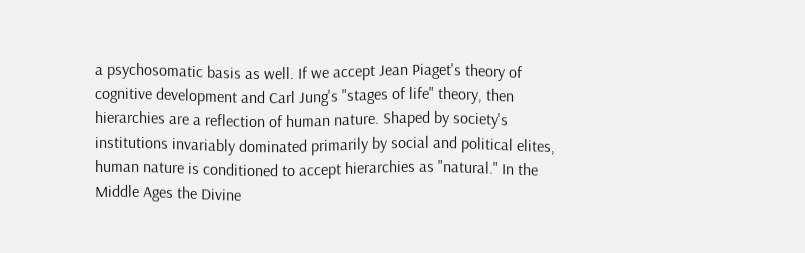a psychosomatic basis as well. If we accept Jean Piaget's theory of cognitive development and Carl Jung's "stages of life" theory, then hierarchies are a reflection of human nature. Shaped by society's institutions invariably dominated primarily by social and political elites, human nature is conditioned to accept hierarchies as "natural." In the Middle Ages the Divine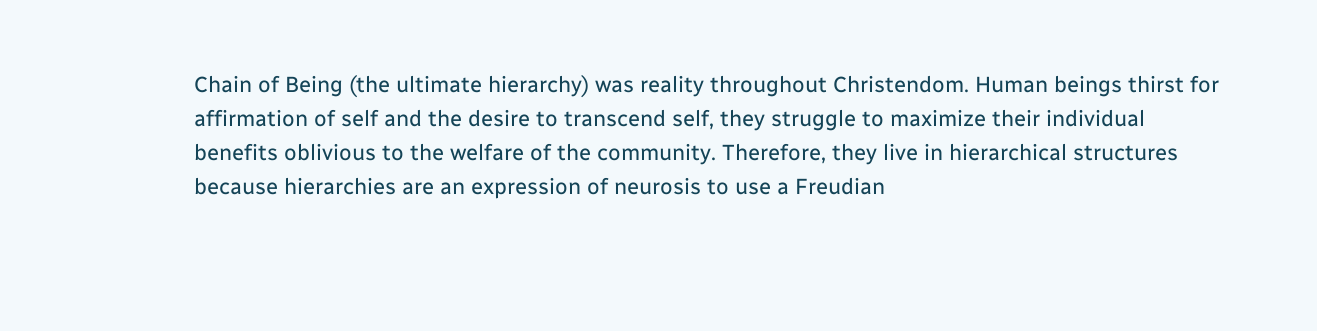Chain of Being (the ultimate hierarchy) was reality throughout Christendom. Human beings thirst for affirmation of self and the desire to transcend self, they struggle to maximize their individual benefits oblivious to the welfare of the community. Therefore, they live in hierarchical structures because hierarchies are an expression of neurosis to use a Freudian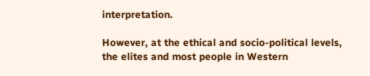interpretation.

However, at the ethical and socio-political levels, the elites and most people in Western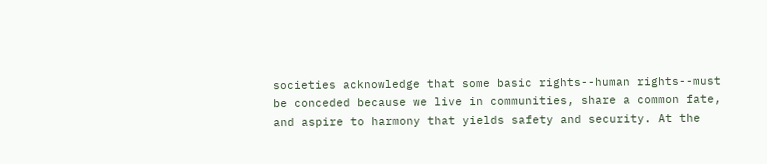societies acknowledge that some basic rights--human rights--must be conceded because we live in communities, share a common fate, and aspire to harmony that yields safety and security. At the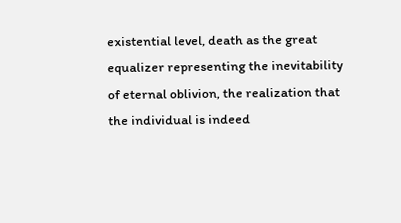existential level, death as the great equalizer representing the inevitability of eternal oblivion, the realization that the individual is indeed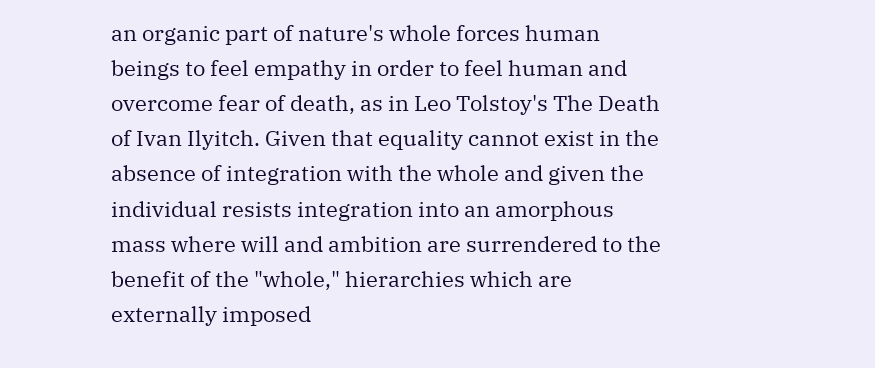an organic part of nature's whole forces human beings to feel empathy in order to feel human and overcome fear of death, as in Leo Tolstoy's The Death of Ivan Ilyitch. Given that equality cannot exist in the absence of integration with the whole and given the individual resists integration into an amorphous mass where will and ambition are surrendered to the benefit of the "whole," hierarchies which are externally imposed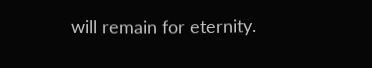will remain for eternity.